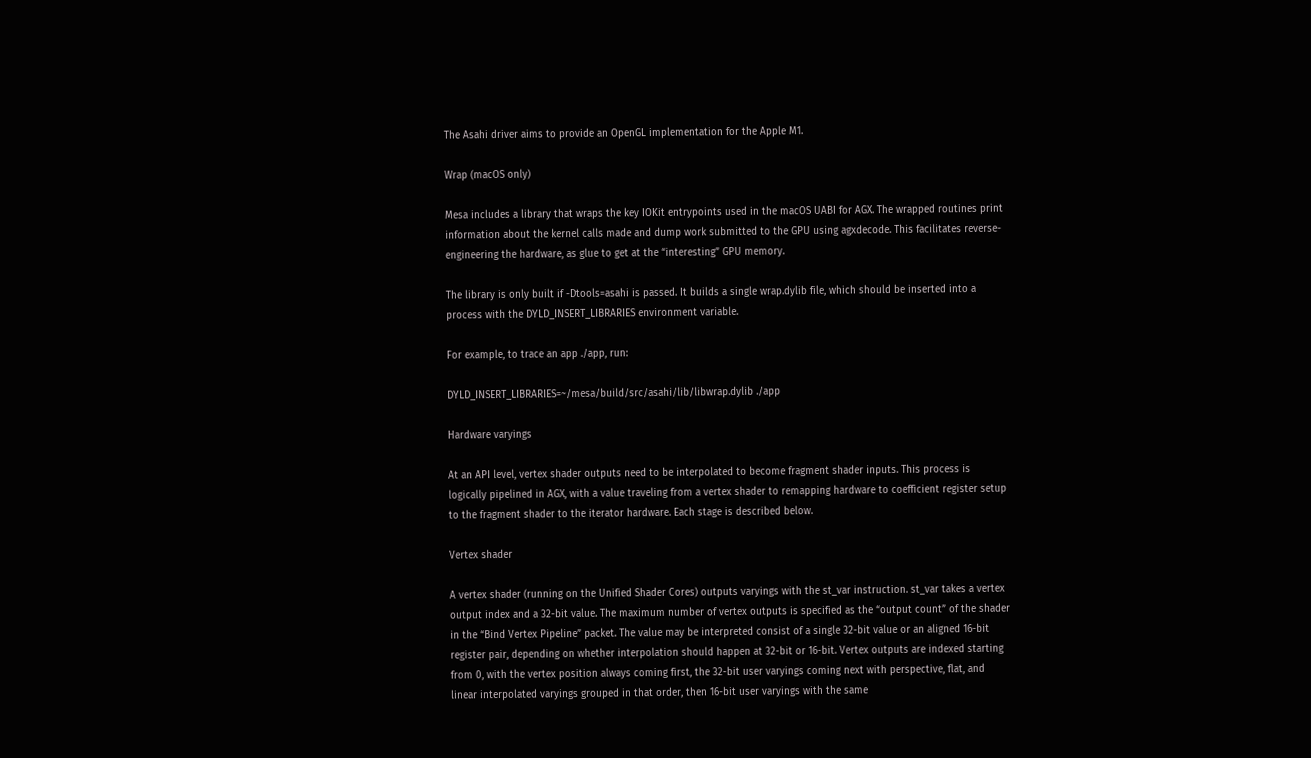The Asahi driver aims to provide an OpenGL implementation for the Apple M1.

Wrap (macOS only)

Mesa includes a library that wraps the key IOKit entrypoints used in the macOS UABI for AGX. The wrapped routines print information about the kernel calls made and dump work submitted to the GPU using agxdecode. This facilitates reverse-engineering the hardware, as glue to get at the “interesting” GPU memory.

The library is only built if -Dtools=asahi is passed. It builds a single wrap.dylib file, which should be inserted into a process with the DYLD_INSERT_LIBRARIES environment variable.

For example, to trace an app ./app, run:

DYLD_INSERT_LIBRARIES=~/mesa/build/src/asahi/lib/libwrap.dylib ./app

Hardware varyings

At an API level, vertex shader outputs need to be interpolated to become fragment shader inputs. This process is logically pipelined in AGX, with a value traveling from a vertex shader to remapping hardware to coefficient register setup to the fragment shader to the iterator hardware. Each stage is described below.

Vertex shader

A vertex shader (running on the Unified Shader Cores) outputs varyings with the st_var instruction. st_var takes a vertex output index and a 32-bit value. The maximum number of vertex outputs is specified as the “output count” of the shader in the “Bind Vertex Pipeline” packet. The value may be interpreted consist of a single 32-bit value or an aligned 16-bit register pair, depending on whether interpolation should happen at 32-bit or 16-bit. Vertex outputs are indexed starting from 0, with the vertex position always coming first, the 32-bit user varyings coming next with perspective, flat, and linear interpolated varyings grouped in that order, then 16-bit user varyings with the same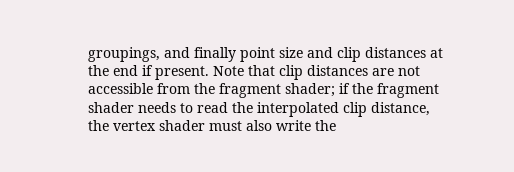groupings, and finally point size and clip distances at the end if present. Note that clip distances are not accessible from the fragment shader; if the fragment shader needs to read the interpolated clip distance, the vertex shader must also write the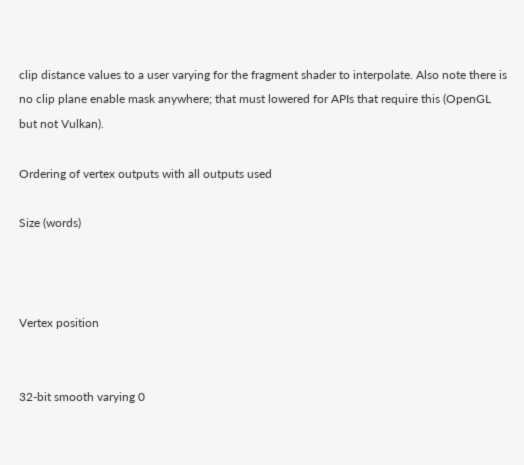clip distance values to a user varying for the fragment shader to interpolate. Also note there is no clip plane enable mask anywhere; that must lowered for APIs that require this (OpenGL but not Vulkan).

Ordering of vertex outputs with all outputs used

Size (words)



Vertex position


32-bit smooth varying 0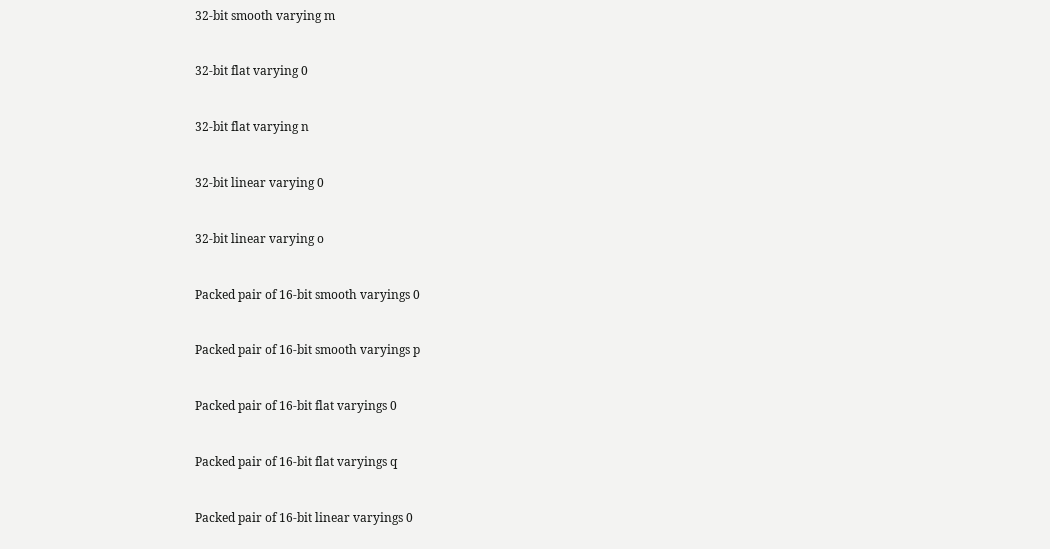32-bit smooth varying m


32-bit flat varying 0


32-bit flat varying n


32-bit linear varying 0


32-bit linear varying o


Packed pair of 16-bit smooth varyings 0


Packed pair of 16-bit smooth varyings p


Packed pair of 16-bit flat varyings 0


Packed pair of 16-bit flat varyings q


Packed pair of 16-bit linear varyings 0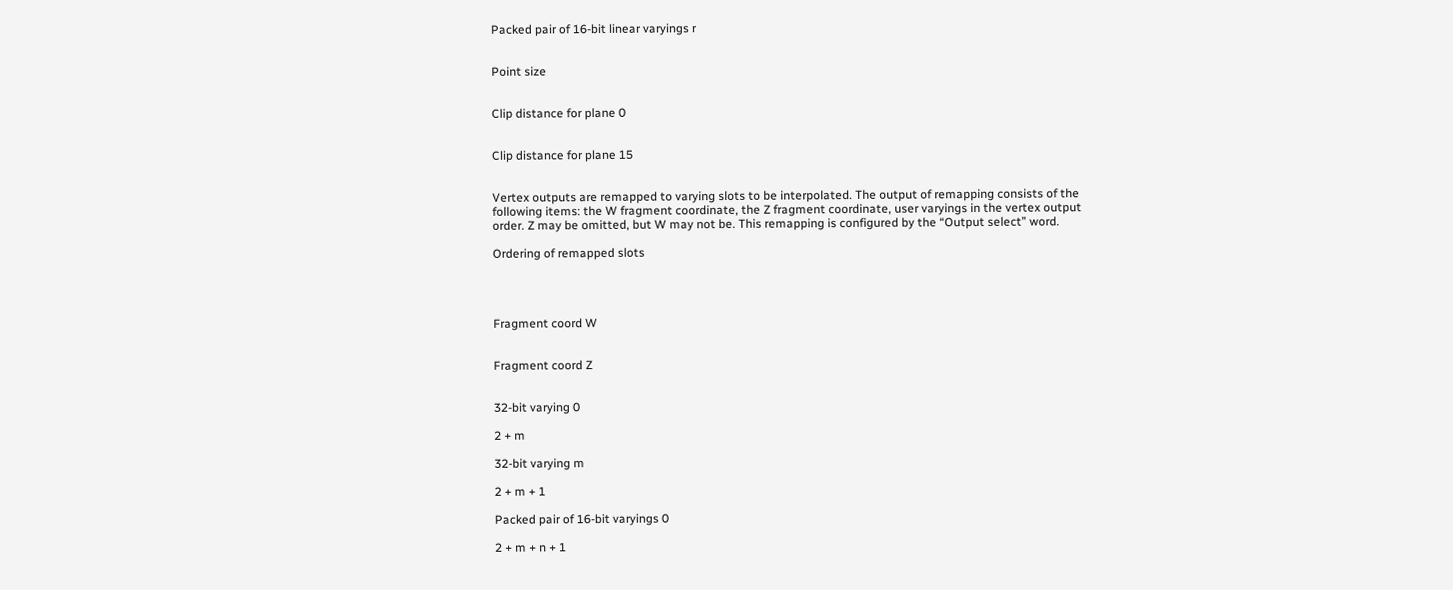Packed pair of 16-bit linear varyings r


Point size


Clip distance for plane 0


Clip distance for plane 15


Vertex outputs are remapped to varying slots to be interpolated. The output of remapping consists of the following items: the W fragment coordinate, the Z fragment coordinate, user varyings in the vertex output order. Z may be omitted, but W may not be. This remapping is configured by the “Output select” word.

Ordering of remapped slots




Fragment coord W


Fragment coord Z


32-bit varying 0

2 + m

32-bit varying m

2 + m + 1

Packed pair of 16-bit varyings 0

2 + m + n + 1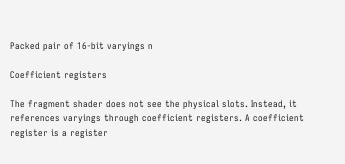Packed pair of 16-bit varyings n

Coefficient registers

The fragment shader does not see the physical slots. Instead, it references varyings through coefficient registers. A coefficient register is a register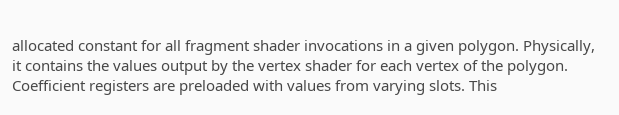allocated constant for all fragment shader invocations in a given polygon. Physically, it contains the values output by the vertex shader for each vertex of the polygon. Coefficient registers are preloaded with values from varying slots. This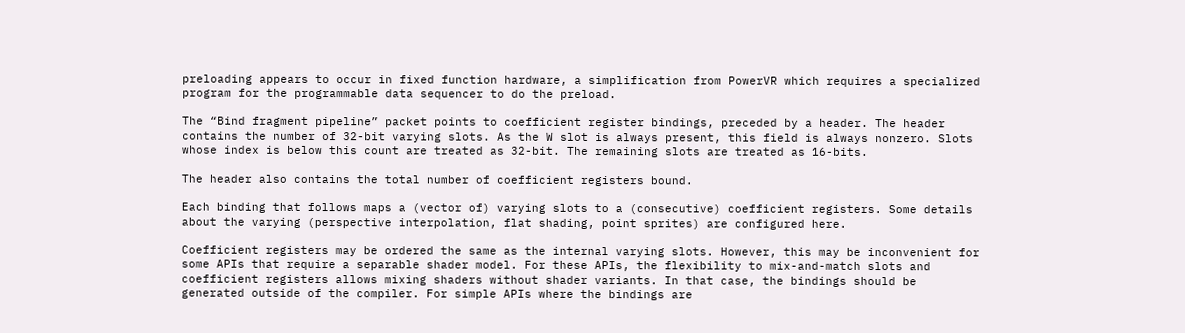preloading appears to occur in fixed function hardware, a simplification from PowerVR which requires a specialized program for the programmable data sequencer to do the preload.

The “Bind fragment pipeline” packet points to coefficient register bindings, preceded by a header. The header contains the number of 32-bit varying slots. As the W slot is always present, this field is always nonzero. Slots whose index is below this count are treated as 32-bit. The remaining slots are treated as 16-bits.

The header also contains the total number of coefficient registers bound.

Each binding that follows maps a (vector of) varying slots to a (consecutive) coefficient registers. Some details about the varying (perspective interpolation, flat shading, point sprites) are configured here.

Coefficient registers may be ordered the same as the internal varying slots. However, this may be inconvenient for some APIs that require a separable shader model. For these APIs, the flexibility to mix-and-match slots and coefficient registers allows mixing shaders without shader variants. In that case, the bindings should be generated outside of the compiler. For simple APIs where the bindings are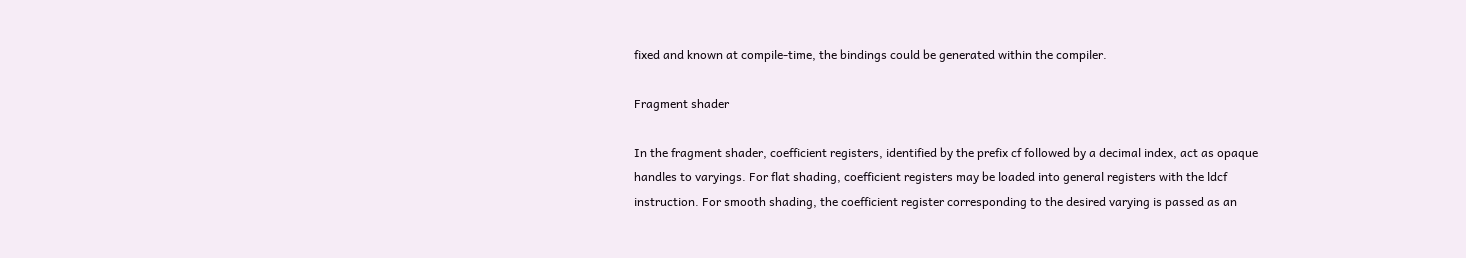fixed and known at compile-time, the bindings could be generated within the compiler.

Fragment shader

In the fragment shader, coefficient registers, identified by the prefix cf followed by a decimal index, act as opaque handles to varyings. For flat shading, coefficient registers may be loaded into general registers with the ldcf instruction. For smooth shading, the coefficient register corresponding to the desired varying is passed as an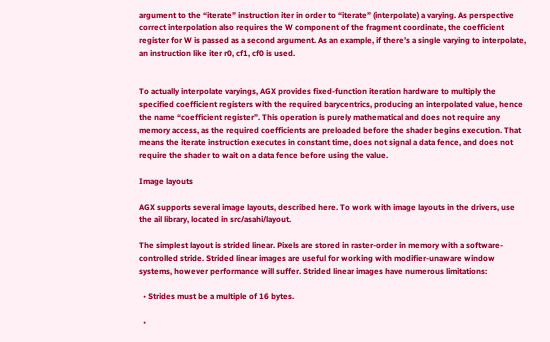argument to the “iterate” instruction iter in order to “iterate” (interpolate) a varying. As perspective correct interpolation also requires the W component of the fragment coordinate, the coefficient register for W is passed as a second argument. As an example, if there’s a single varying to interpolate, an instruction like iter r0, cf1, cf0 is used.


To actually interpolate varyings, AGX provides fixed-function iteration hardware to multiply the specified coefficient registers with the required barycentrics, producing an interpolated value, hence the name “coefficient register”. This operation is purely mathematical and does not require any memory access, as the required coefficients are preloaded before the shader begins execution. That means the iterate instruction executes in constant time, does not signal a data fence, and does not require the shader to wait on a data fence before using the value.

Image layouts

AGX supports several image layouts, described here. To work with image layouts in the drivers, use the ail library, located in src/asahi/layout.

The simplest layout is strided linear. Pixels are stored in raster-order in memory with a software-controlled stride. Strided linear images are useful for working with modifier-unaware window systems, however performance will suffer. Strided linear images have numerous limitations:

  • Strides must be a multiple of 16 bytes.

  •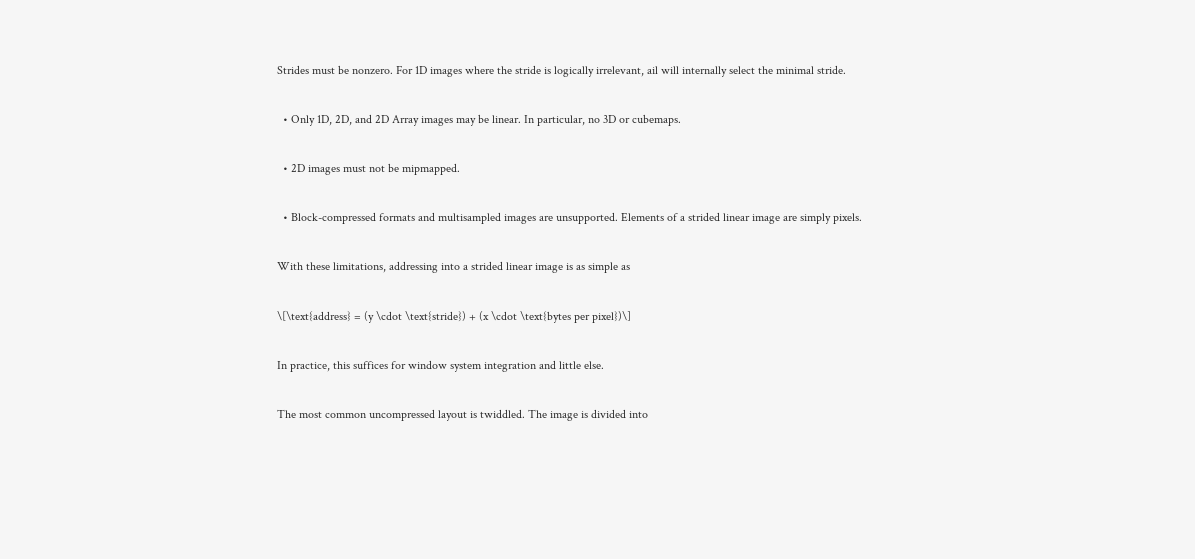Strides must be nonzero. For 1D images where the stride is logically irrelevant, ail will internally select the minimal stride.

  • Only 1D, 2D, and 2D Array images may be linear. In particular, no 3D or cubemaps.

  • 2D images must not be mipmapped.

  • Block-compressed formats and multisampled images are unsupported. Elements of a strided linear image are simply pixels.

With these limitations, addressing into a strided linear image is as simple as

\[\text{address} = (y \cdot \text{stride}) + (x \cdot \text{bytes per pixel})\]

In practice, this suffices for window system integration and little else.

The most common uncompressed layout is twiddled. The image is divided into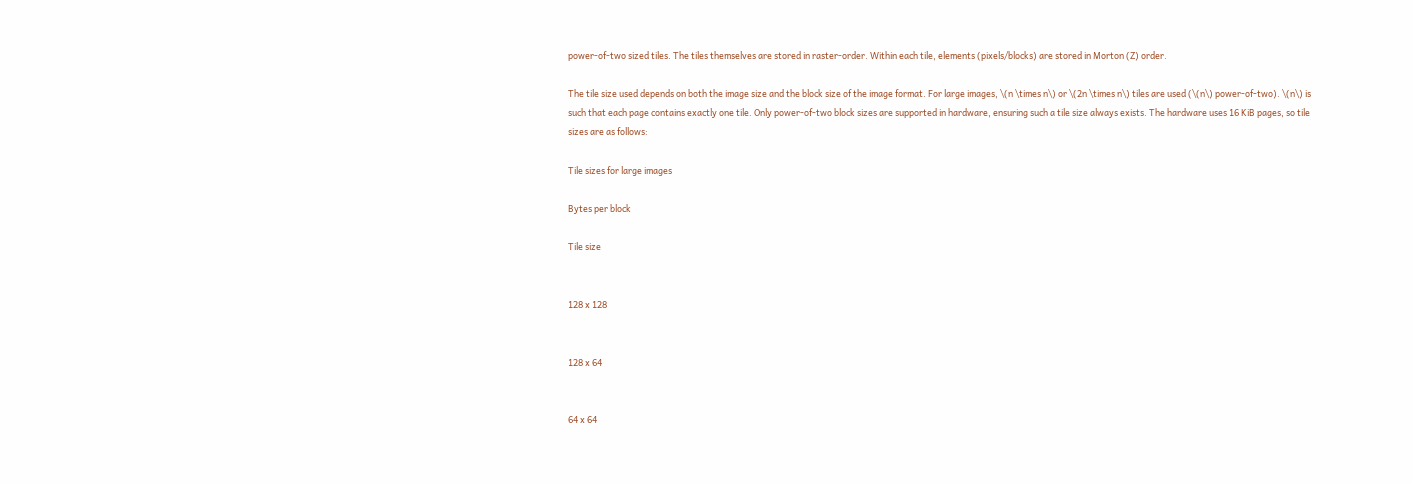power-of-two sized tiles. The tiles themselves are stored in raster-order. Within each tile, elements (pixels/blocks) are stored in Morton (Z) order.

The tile size used depends on both the image size and the block size of the image format. For large images, \(n \times n\) or \(2n \times n\) tiles are used (\(n\) power-of-two). \(n\) is such that each page contains exactly one tile. Only power-of-two block sizes are supported in hardware, ensuring such a tile size always exists. The hardware uses 16 KiB pages, so tile sizes are as follows:

Tile sizes for large images

Bytes per block

Tile size


128 x 128


128 x 64


64 x 64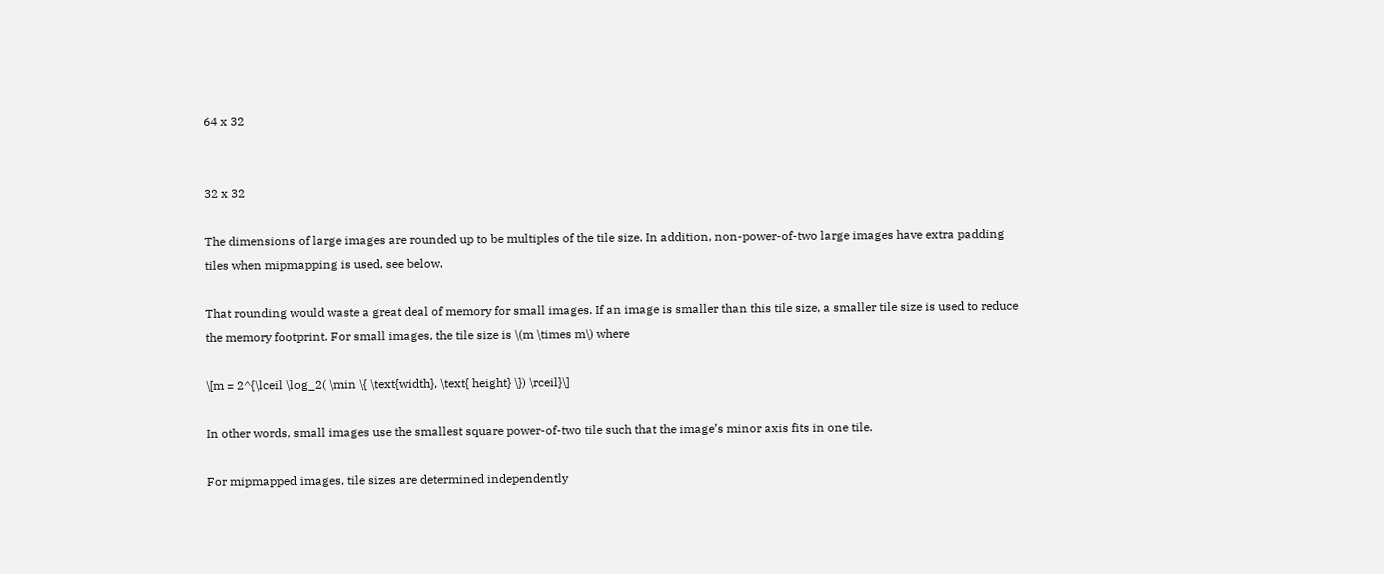64 x 32


32 x 32

The dimensions of large images are rounded up to be multiples of the tile size. In addition, non-power-of-two large images have extra padding tiles when mipmapping is used, see below.

That rounding would waste a great deal of memory for small images. If an image is smaller than this tile size, a smaller tile size is used to reduce the memory footprint. For small images, the tile size is \(m \times m\) where

\[m = 2^{\lceil \log_2( \min \{ \text{width}, \text{ height} \}) \rceil}\]

In other words, small images use the smallest square power-of-two tile such that the image’s minor axis fits in one tile.

For mipmapped images, tile sizes are determined independently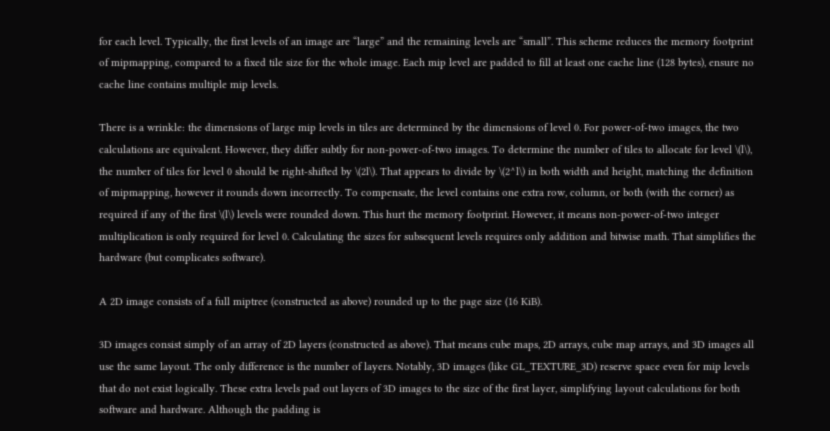for each level. Typically, the first levels of an image are “large” and the remaining levels are “small”. This scheme reduces the memory footprint of mipmapping, compared to a fixed tile size for the whole image. Each mip level are padded to fill at least one cache line (128 bytes), ensure no cache line contains multiple mip levels.

There is a wrinkle: the dimensions of large mip levels in tiles are determined by the dimensions of level 0. For power-of-two images, the two calculations are equivalent. However, they differ subtly for non-power-of-two images. To determine the number of tiles to allocate for level \(l\), the number of tiles for level 0 should be right-shifted by \(2l\). That appears to divide by \(2^l\) in both width and height, matching the definition of mipmapping, however it rounds down incorrectly. To compensate, the level contains one extra row, column, or both (with the corner) as required if any of the first \(l\) levels were rounded down. This hurt the memory footprint. However, it means non-power-of-two integer multiplication is only required for level 0. Calculating the sizes for subsequent levels requires only addition and bitwise math. That simplifies the hardware (but complicates software).

A 2D image consists of a full miptree (constructed as above) rounded up to the page size (16 KiB).

3D images consist simply of an array of 2D layers (constructed as above). That means cube maps, 2D arrays, cube map arrays, and 3D images all use the same layout. The only difference is the number of layers. Notably, 3D images (like GL_TEXTURE_3D) reserve space even for mip levels that do not exist logically. These extra levels pad out layers of 3D images to the size of the first layer, simplifying layout calculations for both software and hardware. Although the padding is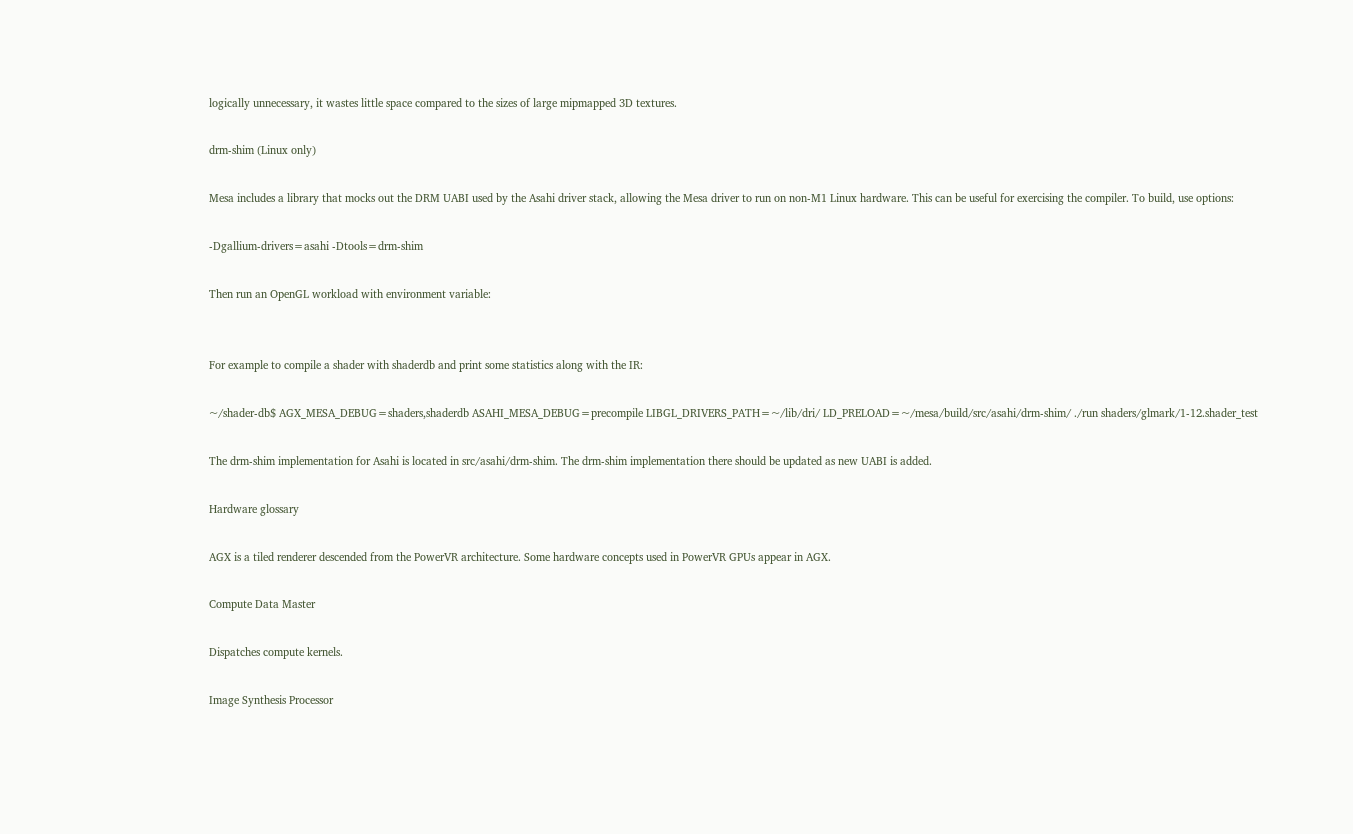logically unnecessary, it wastes little space compared to the sizes of large mipmapped 3D textures.

drm-shim (Linux only)

Mesa includes a library that mocks out the DRM UABI used by the Asahi driver stack, allowing the Mesa driver to run on non-M1 Linux hardware. This can be useful for exercising the compiler. To build, use options:

-Dgallium-drivers=asahi -Dtools=drm-shim

Then run an OpenGL workload with environment variable:


For example to compile a shader with shaderdb and print some statistics along with the IR:

~/shader-db$ AGX_MESA_DEBUG=shaders,shaderdb ASAHI_MESA_DEBUG=precompile LIBGL_DRIVERS_PATH=~/lib/dri/ LD_PRELOAD=~/mesa/build/src/asahi/drm-shim/ ./run shaders/glmark/1-12.shader_test

The drm-shim implementation for Asahi is located in src/asahi/drm-shim. The drm-shim implementation there should be updated as new UABI is added.

Hardware glossary

AGX is a tiled renderer descended from the PowerVR architecture. Some hardware concepts used in PowerVR GPUs appear in AGX.

Compute Data Master

Dispatches compute kernels.

Image Synthesis Processor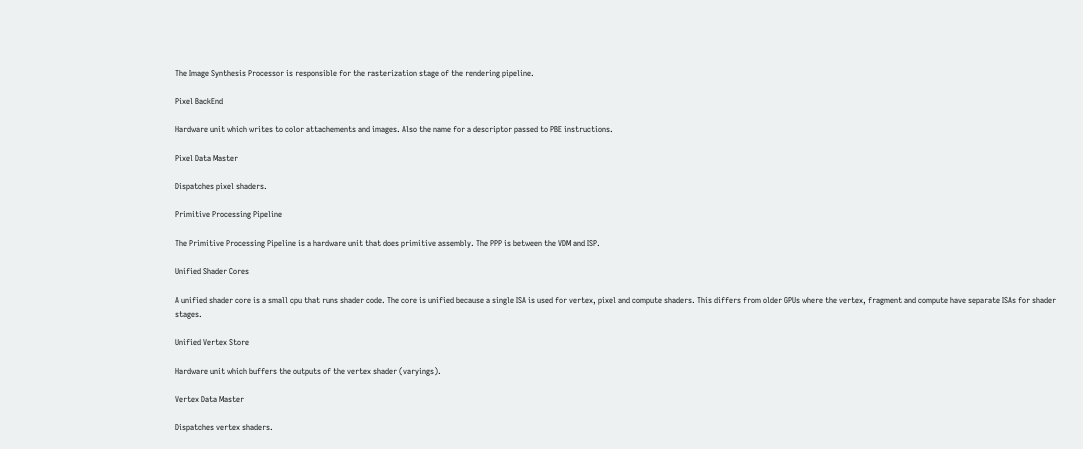The Image Synthesis Processor is responsible for the rasterization stage of the rendering pipeline.

Pixel BackEnd

Hardware unit which writes to color attachements and images. Also the name for a descriptor passed to PBE instructions.

Pixel Data Master

Dispatches pixel shaders.

Primitive Processing Pipeline

The Primitive Processing Pipeline is a hardware unit that does primitive assembly. The PPP is between the VDM and ISP.

Unified Shader Cores

A unified shader core is a small cpu that runs shader code. The core is unified because a single ISA is used for vertex, pixel and compute shaders. This differs from older GPUs where the vertex, fragment and compute have separate ISAs for shader stages.

Unified Vertex Store

Hardware unit which buffers the outputs of the vertex shader (varyings).

Vertex Data Master

Dispatches vertex shaders.